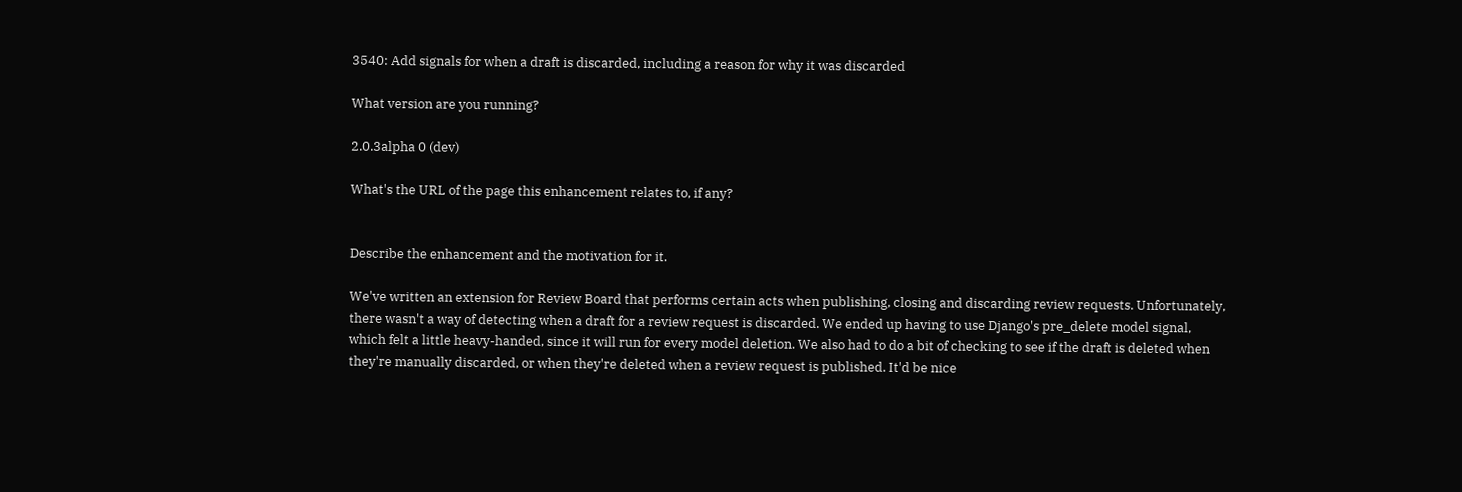3540: Add signals for when a draft is discarded, including a reason for why it was discarded

What version are you running?

2.0.3alpha 0 (dev)

What's the URL of the page this enhancement relates to, if any?


Describe the enhancement and the motivation for it.

We've written an extension for Review Board that performs certain acts when publishing, closing and discarding review requests. Unfortunately, there wasn't a way of detecting when a draft for a review request is discarded. We ended up having to use Django's pre_delete model signal, which felt a little heavy-handed, since it will run for every model deletion. We also had to do a bit of checking to see if the draft is deleted when they're manually discarded, or when they're deleted when a review request is published. It'd be nice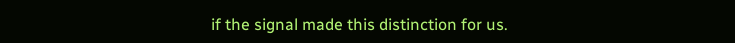if the signal made this distinction for us.